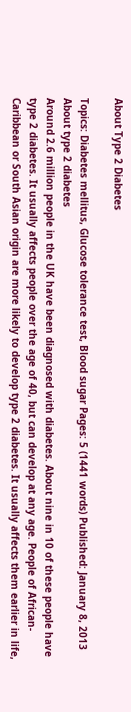About Type 2 Diabetes

Topics: Diabetes mellitus, Glucose tolerance test, Blood sugar Pages: 5 (1441 words) Published: January 8, 2013
About type 2 diabetes
Around 2.6 million people in the UK have been diagnosed with diabetes. About nine in 10 of these people have type 2 diabetes. It usually affects people over the age of 40, but can develop at any age. People of African-Caribbean or South Asian origin are more likely to develop type 2 diabetes. It usually affects them earlier in life,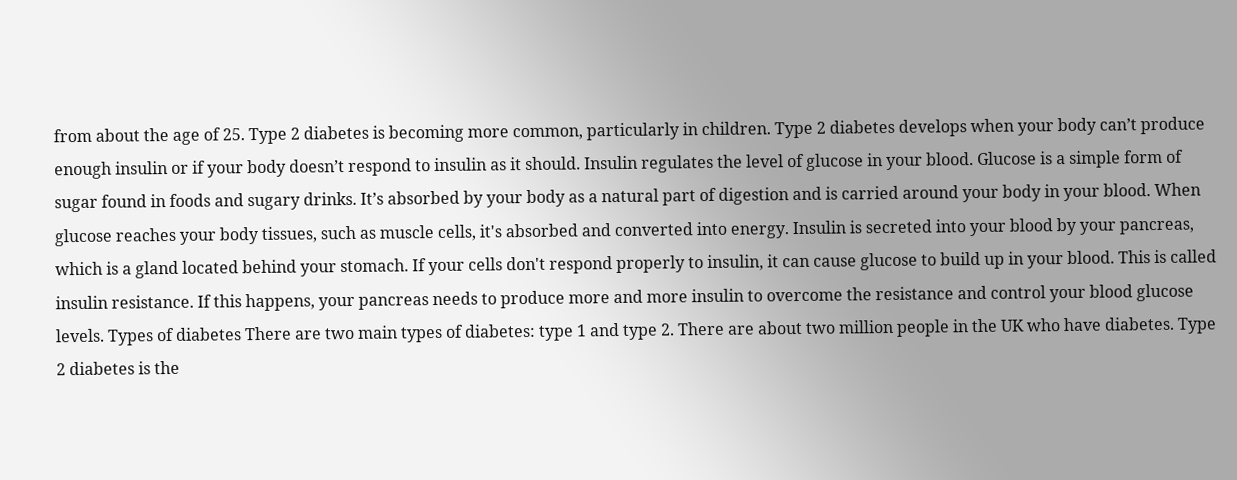from about the age of 25. Type 2 diabetes is becoming more common, particularly in children. Type 2 diabetes develops when your body can’t produce enough insulin or if your body doesn’t respond to insulin as it should. Insulin regulates the level of glucose in your blood. Glucose is a simple form of sugar found in foods and sugary drinks. It’s absorbed by your body as a natural part of digestion and is carried around your body in your blood. When glucose reaches your body tissues, such as muscle cells, it's absorbed and converted into energy. Insulin is secreted into your blood by your pancreas, which is a gland located behind your stomach. If your cells don't respond properly to insulin, it can cause glucose to build up in your blood. This is called insulin resistance. If this happens, your pancreas needs to produce more and more insulin to overcome the resistance and control your blood glucose levels. Types of diabetes There are two main types of diabetes: type 1 and type 2. There are about two million people in the UK who have diabetes. Type 2 diabetes is the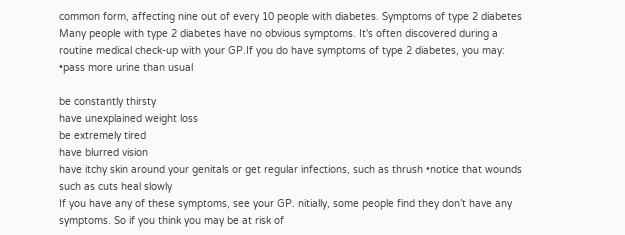common form, affecting nine out of every 10 people with diabetes. Symptoms of type 2 diabetes Many people with type 2 diabetes have no obvious symptoms. It's often discovered during a routine medical check-up with your GP.If you do have symptoms of type 2 diabetes, you may: •pass more urine than usual

be constantly thirsty
have unexplained weight loss
be extremely tired
have blurred vision
have itchy skin around your genitals or get regular infections, such as thrush •notice that wounds such as cuts heal slowly
If you have any of these symptoms, see your GP. nitially, some people find they don’t have any symptoms. So if you think you may be at risk of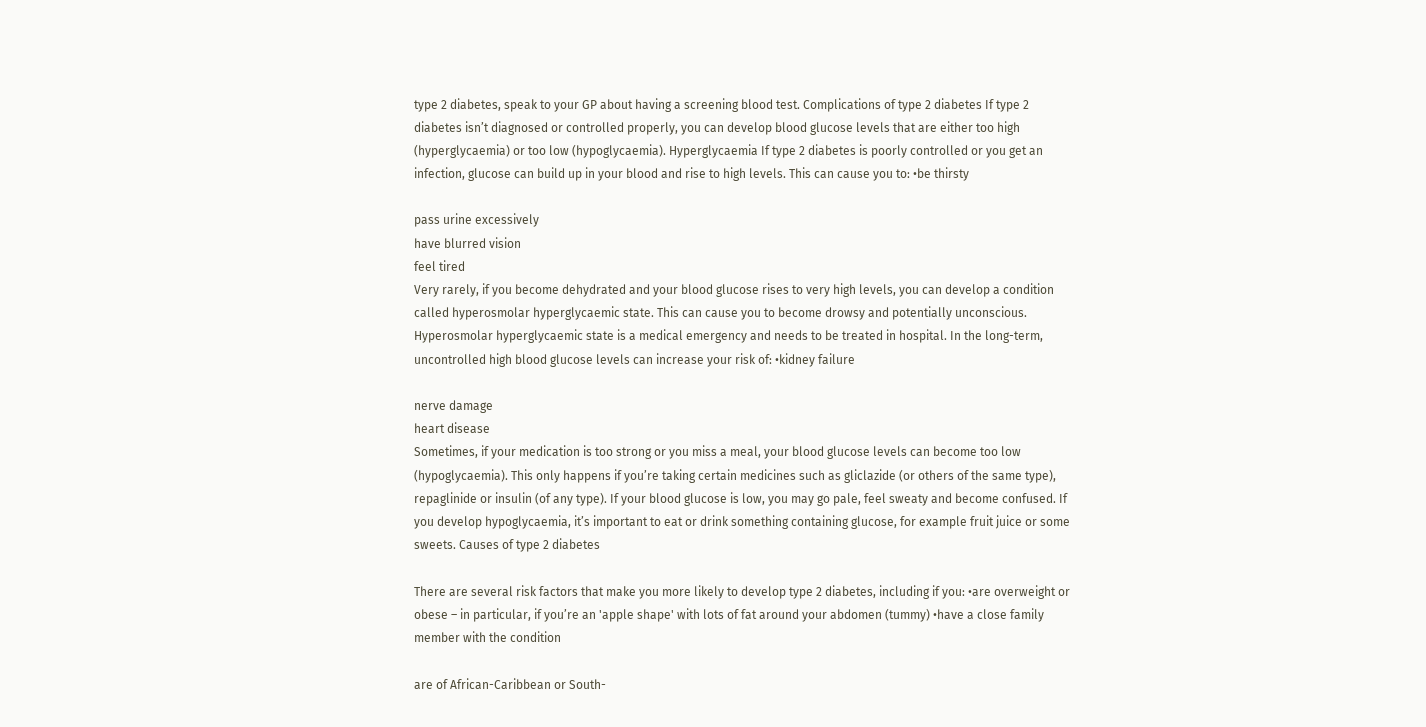type 2 diabetes, speak to your GP about having a screening blood test. Complications of type 2 diabetes If type 2 diabetes isn’t diagnosed or controlled properly, you can develop blood glucose levels that are either too high (hyperglycaemia) or too low (hypoglycaemia). Hyperglycaemia If type 2 diabetes is poorly controlled or you get an infection, glucose can build up in your blood and rise to high levels. This can cause you to: •be thirsty

pass urine excessively
have blurred vision
feel tired
Very rarely, if you become dehydrated and your blood glucose rises to very high levels, you can develop a condition called hyperosmolar hyperglycaemic state. This can cause you to become drowsy and potentially unconscious. Hyperosmolar hyperglycaemic state is a medical emergency and needs to be treated in hospital. In the long-term, uncontrolled high blood glucose levels can increase your risk of: •kidney failure

nerve damage
heart disease
Sometimes, if your medication is too strong or you miss a meal, your blood glucose levels can become too low (hypoglycaemia). This only happens if you’re taking certain medicines such as gliclazide (or others of the same type), repaglinide or insulin (of any type). If your blood glucose is low, you may go pale, feel sweaty and become confused. If you develop hypoglycaemia, it’s important to eat or drink something containing glucose, for example fruit juice or some sweets. Causes of type 2 diabetes

There are several risk factors that make you more likely to develop type 2 diabetes, including if you: •are overweight or obese – in particular, if you’re an 'apple shape' with lots of fat around your abdomen (tummy) •have a close family member with the condition

are of African-Caribbean or South-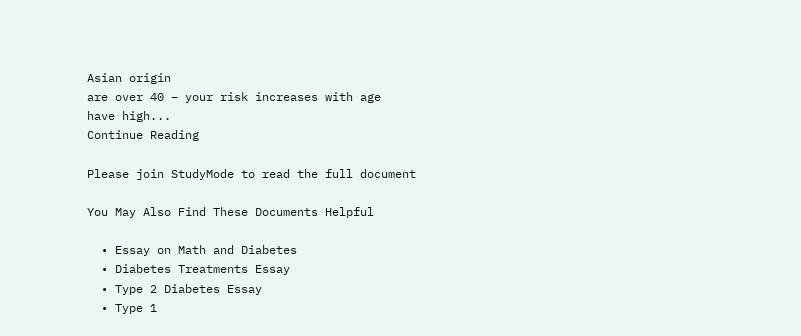Asian origin
are over 40 – your risk increases with age
have high...
Continue Reading

Please join StudyMode to read the full document

You May Also Find These Documents Helpful

  • Essay on Math and Diabetes
  • Diabetes Treatments Essay
  • Type 2 Diabetes Essay
  • Type 1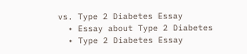vs. Type 2 Diabetes Essay
  • Essay about Type 2 Diabetes
  • Type 2 Diabetes Essay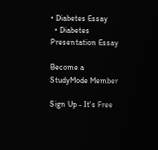• Diabetes Essay
  • Diabetes Presentation Essay

Become a StudyMode Member

Sign Up - It's Free